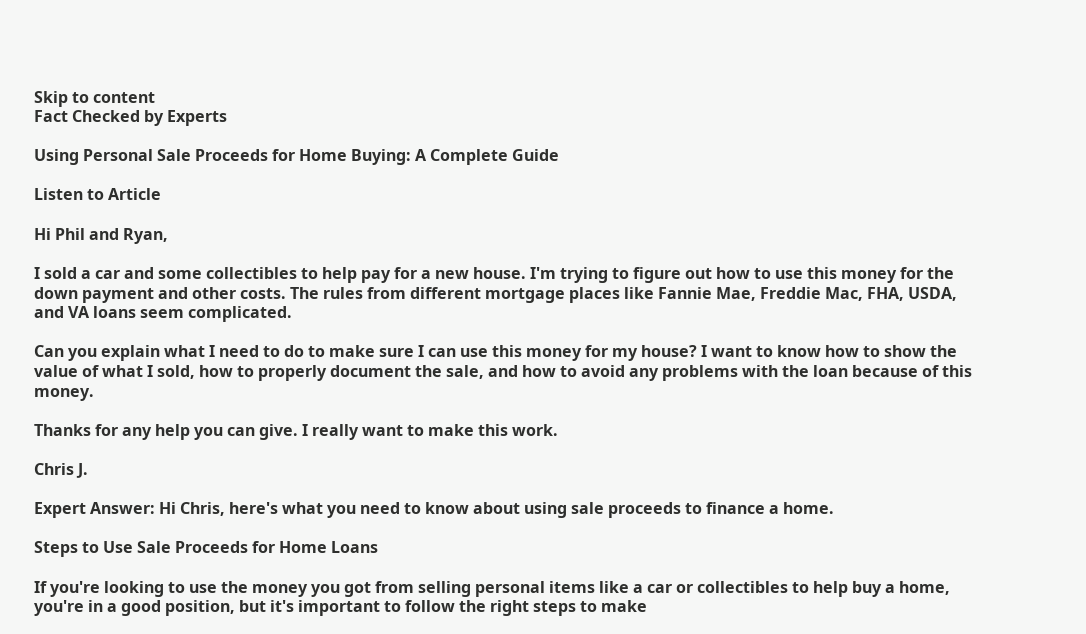Skip to content
Fact Checked by Experts

Using Personal Sale Proceeds for Home Buying: A Complete Guide

Listen to Article

Hi Phil and Ryan,

I sold a car and some collectibles to help pay for a new house. I'm trying to figure out how to use this money for the down payment and other costs. The rules from different mortgage places like Fannie Mae, Freddie Mac, FHA, USDA, and VA loans seem complicated.

Can you explain what I need to do to make sure I can use this money for my house? I want to know how to show the value of what I sold, how to properly document the sale, and how to avoid any problems with the loan because of this money.

Thanks for any help you can give. I really want to make this work.

Chris J.

Expert Answer: Hi Chris, here's what you need to know about using sale proceeds to finance a home.

Steps to Use Sale Proceeds for Home Loans

If you're looking to use the money you got from selling personal items like a car or collectibles to help buy a home, you're in a good position, but it's important to follow the right steps to make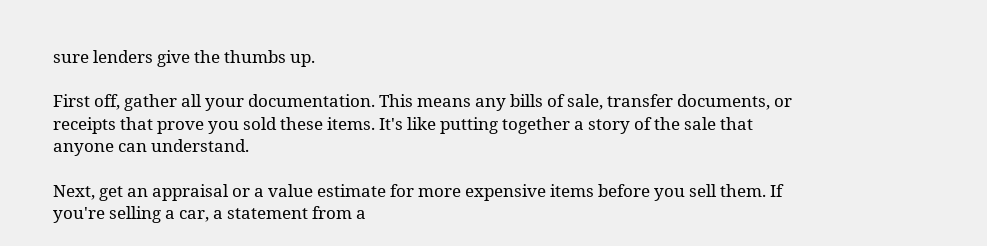sure lenders give the thumbs up.

First off, gather all your documentation. This means any bills of sale, transfer documents, or receipts that prove you sold these items. It's like putting together a story of the sale that anyone can understand.

Next, get an appraisal or a value estimate for more expensive items before you sell them. If you're selling a car, a statement from a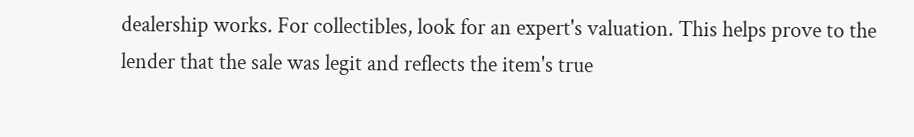dealership works. For collectibles, look for an expert's valuation. This helps prove to the lender that the sale was legit and reflects the item's true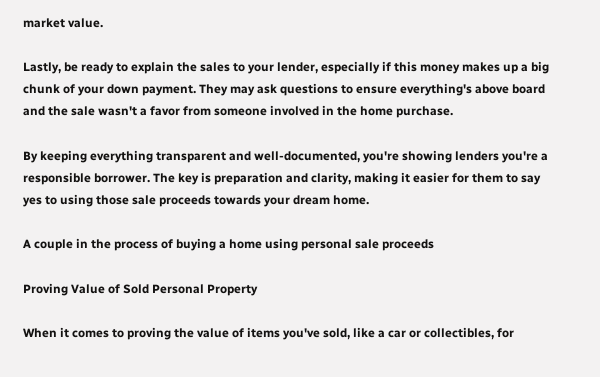market value.

Lastly, be ready to explain the sales to your lender, especially if this money makes up a big chunk of your down payment. They may ask questions to ensure everything's above board and the sale wasn't a favor from someone involved in the home purchase.

By keeping everything transparent and well-documented, you're showing lenders you're a responsible borrower. The key is preparation and clarity, making it easier for them to say yes to using those sale proceeds towards your dream home.

A couple in the process of buying a home using personal sale proceeds

Proving Value of Sold Personal Property

When it comes to proving the value of items you've sold, like a car or collectibles, for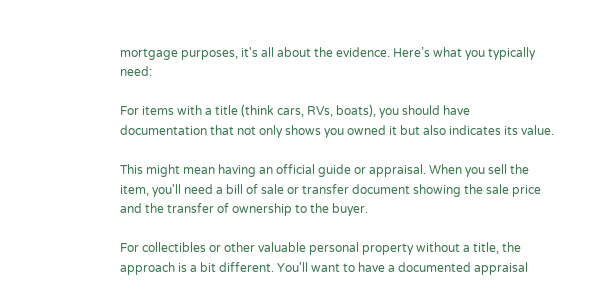mortgage purposes, it's all about the evidence. Here’s what you typically need:

For items with a title (think cars, RVs, boats), you should have documentation that not only shows you owned it but also indicates its value.

This might mean having an official guide or appraisal. When you sell the item, you'll need a bill of sale or transfer document showing the sale price and the transfer of ownership to the buyer.

For collectibles or other valuable personal property without a title, the approach is a bit different. You'll want to have a documented appraisal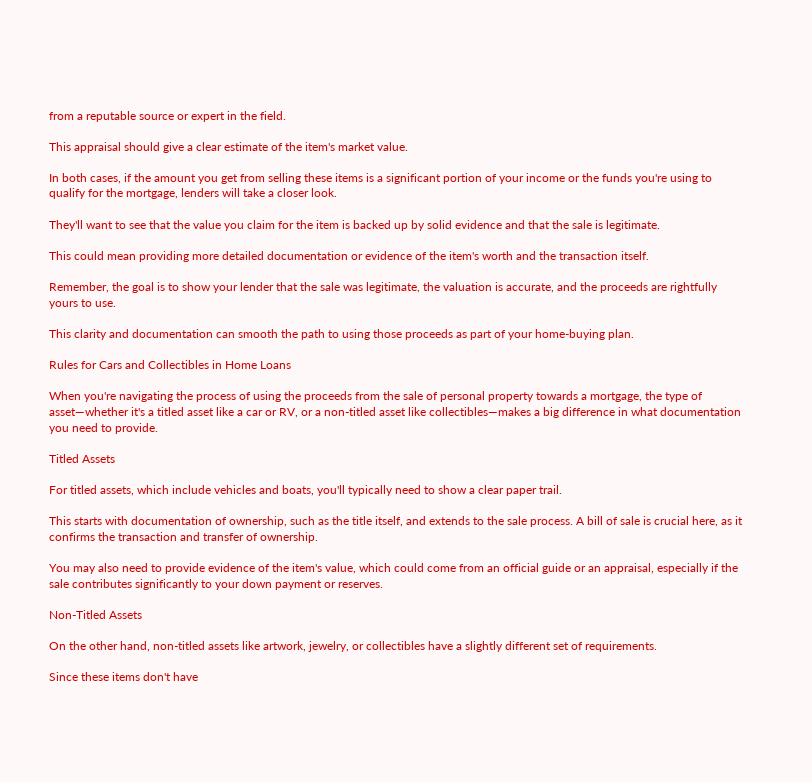from a reputable source or expert in the field.

This appraisal should give a clear estimate of the item's market value.

In both cases, if the amount you get from selling these items is a significant portion of your income or the funds you're using to qualify for the mortgage, lenders will take a closer look.

They'll want to see that the value you claim for the item is backed up by solid evidence and that the sale is legitimate.

This could mean providing more detailed documentation or evidence of the item's worth and the transaction itself.

Remember, the goal is to show your lender that the sale was legitimate, the valuation is accurate, and the proceeds are rightfully yours to use.

This clarity and documentation can smooth the path to using those proceeds as part of your home-buying plan.

Rules for Cars and Collectibles in Home Loans

When you're navigating the process of using the proceeds from the sale of personal property towards a mortgage, the type of asset—whether it's a titled asset like a car or RV, or a non-titled asset like collectibles—makes a big difference in what documentation you need to provide.

Titled Assets

For titled assets, which include vehicles and boats, you'll typically need to show a clear paper trail.

This starts with documentation of ownership, such as the title itself, and extends to the sale process. A bill of sale is crucial here, as it confirms the transaction and transfer of ownership.

You may also need to provide evidence of the item's value, which could come from an official guide or an appraisal, especially if the sale contributes significantly to your down payment or reserves.

Non-Titled Assets

On the other hand, non-titled assets like artwork, jewelry, or collectibles have a slightly different set of requirements.

Since these items don't have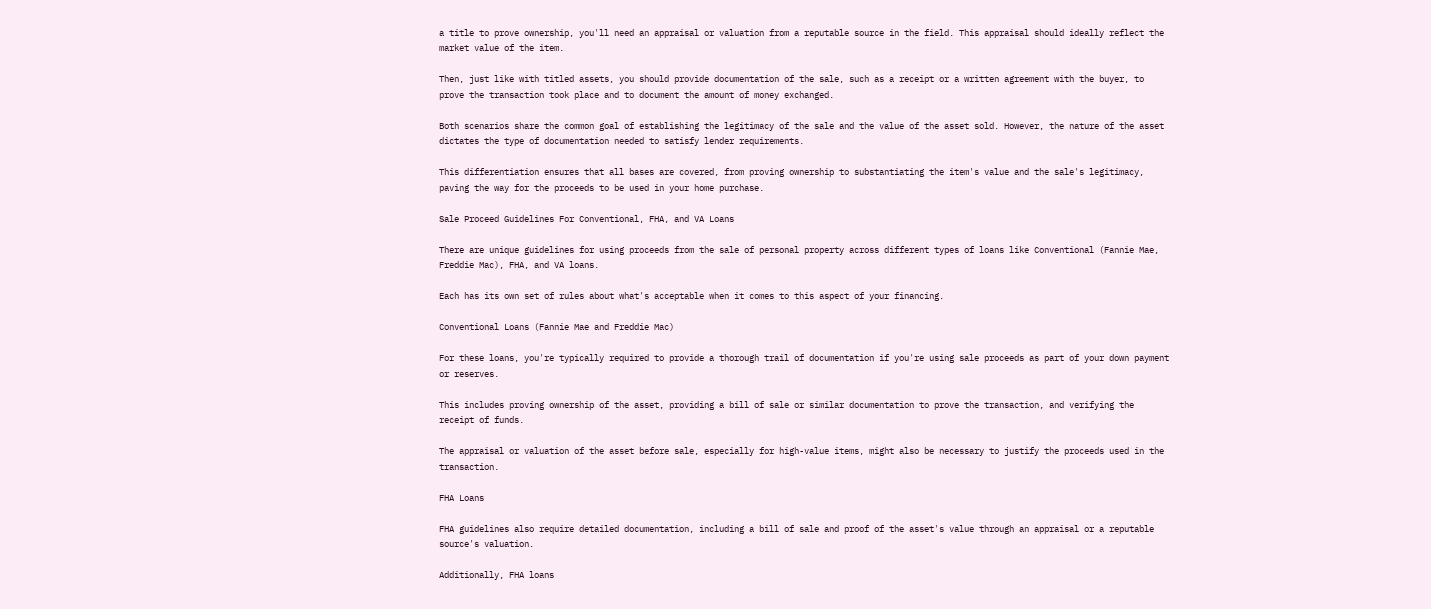a title to prove ownership, you'll need an appraisal or valuation from a reputable source in the field. This appraisal should ideally reflect the market value of the item.

Then, just like with titled assets, you should provide documentation of the sale, such as a receipt or a written agreement with the buyer, to prove the transaction took place and to document the amount of money exchanged.

Both scenarios share the common goal of establishing the legitimacy of the sale and the value of the asset sold. However, the nature of the asset dictates the type of documentation needed to satisfy lender requirements.

This differentiation ensures that all bases are covered, from proving ownership to substantiating the item's value and the sale's legitimacy, paving the way for the proceeds to be used in your home purchase.

Sale Proceed Guidelines For Conventional, FHA, and VA Loans

There are unique guidelines for using proceeds from the sale of personal property across different types of loans like Conventional (Fannie Mae, Freddie Mac), FHA, and VA loans.

Each has its own set of rules about what's acceptable when it comes to this aspect of your financing.

Conventional Loans (Fannie Mae and Freddie Mac)

For these loans, you're typically required to provide a thorough trail of documentation if you're using sale proceeds as part of your down payment or reserves.

This includes proving ownership of the asset, providing a bill of sale or similar documentation to prove the transaction, and verifying the receipt of funds.

The appraisal or valuation of the asset before sale, especially for high-value items, might also be necessary to justify the proceeds used in the transaction.

FHA Loans

FHA guidelines also require detailed documentation, including a bill of sale and proof of the asset's value through an appraisal or a reputable source's valuation.

Additionally, FHA loans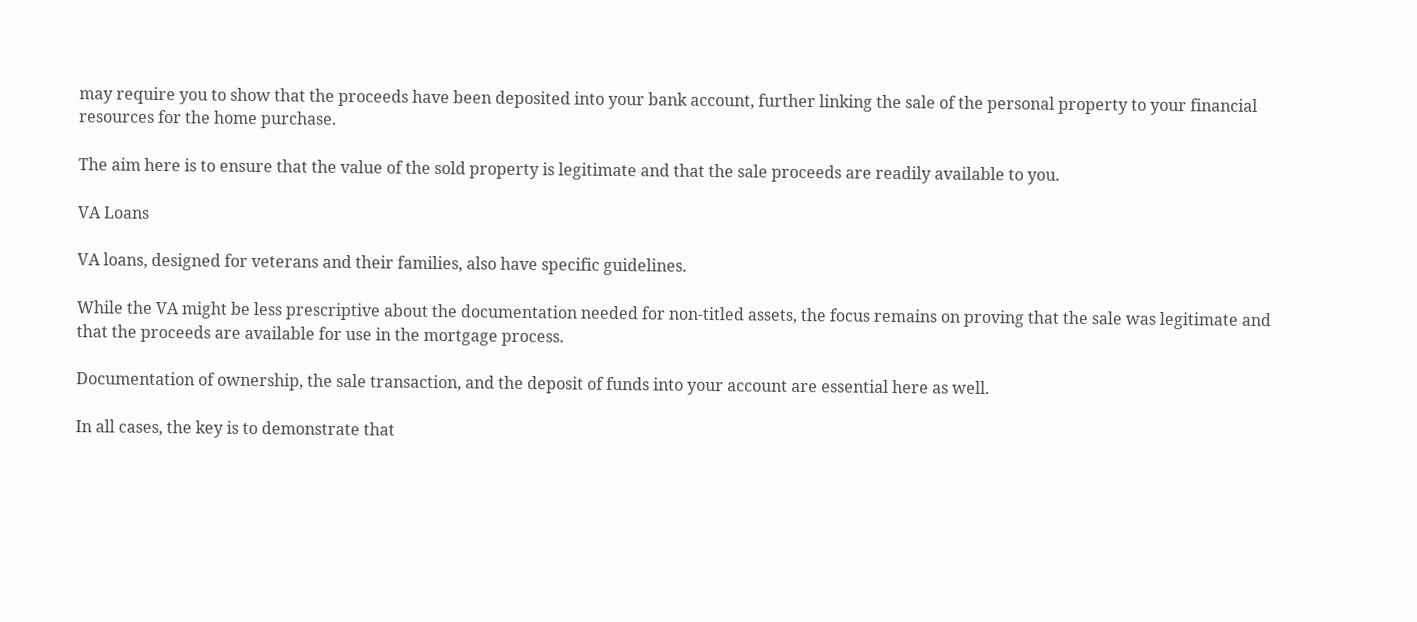may require you to show that the proceeds have been deposited into your bank account, further linking the sale of the personal property to your financial resources for the home purchase.

The aim here is to ensure that the value of the sold property is legitimate and that the sale proceeds are readily available to you.

VA Loans

VA loans, designed for veterans and their families, also have specific guidelines.

While the VA might be less prescriptive about the documentation needed for non-titled assets, the focus remains on proving that the sale was legitimate and that the proceeds are available for use in the mortgage process.

Documentation of ownership, the sale transaction, and the deposit of funds into your account are essential here as well.

In all cases, the key is to demonstrate that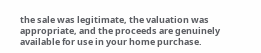the sale was legitimate, the valuation was appropriate, and the proceeds are genuinely available for use in your home purchase.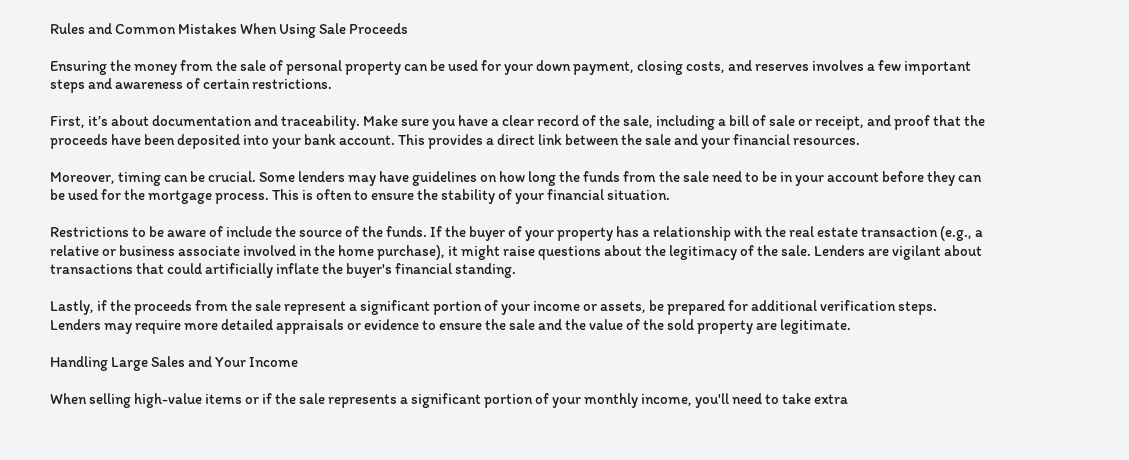Rules and Common Mistakes When Using Sale Proceeds

Ensuring the money from the sale of personal property can be used for your down payment, closing costs, and reserves involves a few important steps and awareness of certain restrictions.

First, it’s about documentation and traceability. Make sure you have a clear record of the sale, including a bill of sale or receipt, and proof that the proceeds have been deposited into your bank account. This provides a direct link between the sale and your financial resources.

Moreover, timing can be crucial. Some lenders may have guidelines on how long the funds from the sale need to be in your account before they can be used for the mortgage process. This is often to ensure the stability of your financial situation.

Restrictions to be aware of include the source of the funds. If the buyer of your property has a relationship with the real estate transaction (e.g., a relative or business associate involved in the home purchase), it might raise questions about the legitimacy of the sale. Lenders are vigilant about transactions that could artificially inflate the buyer's financial standing.

Lastly, if the proceeds from the sale represent a significant portion of your income or assets, be prepared for additional verification steps. Lenders may require more detailed appraisals or evidence to ensure the sale and the value of the sold property are legitimate.

Handling Large Sales and Your Income

When selling high-value items or if the sale represents a significant portion of your monthly income, you'll need to take extra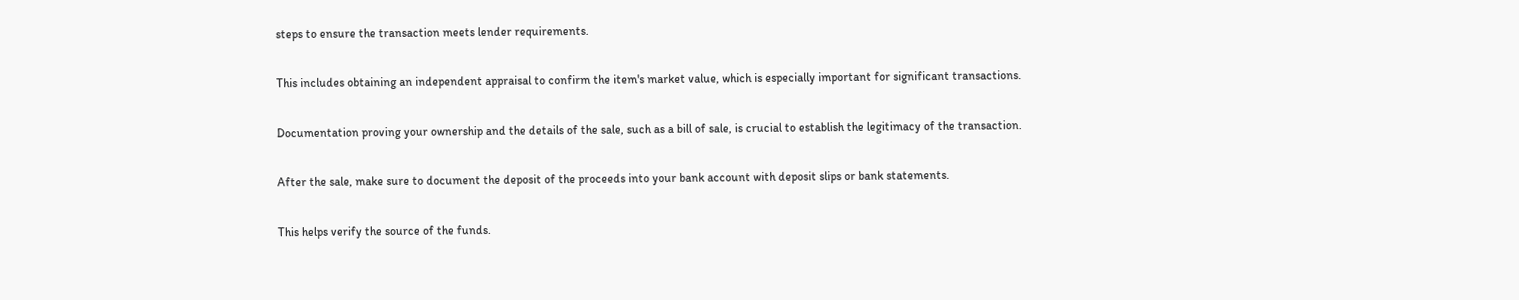steps to ensure the transaction meets lender requirements.

This includes obtaining an independent appraisal to confirm the item's market value, which is especially important for significant transactions.

Documentation proving your ownership and the details of the sale, such as a bill of sale, is crucial to establish the legitimacy of the transaction.

After the sale, make sure to document the deposit of the proceeds into your bank account with deposit slips or bank statements.

This helps verify the source of the funds.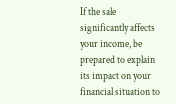If the sale significantly affects your income, be prepared to explain its impact on your financial situation to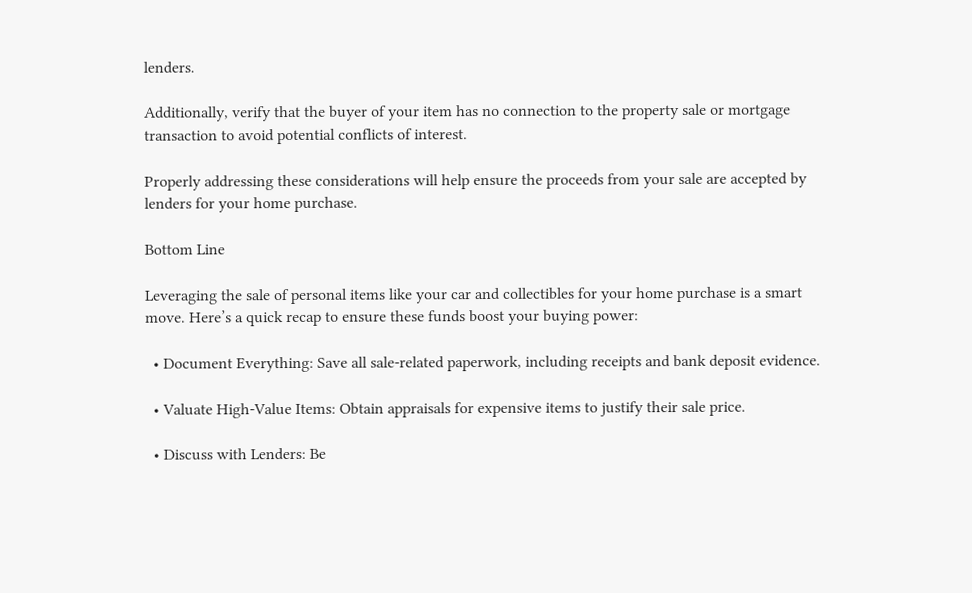lenders.

Additionally, verify that the buyer of your item has no connection to the property sale or mortgage transaction to avoid potential conflicts of interest.

Properly addressing these considerations will help ensure the proceeds from your sale are accepted by lenders for your home purchase.

Bottom Line

Leveraging the sale of personal items like your car and collectibles for your home purchase is a smart move. Here’s a quick recap to ensure these funds boost your buying power:

  • Document Everything: Save all sale-related paperwork, including receipts and bank deposit evidence.

  • Valuate High-Value Items: Obtain appraisals for expensive items to justify their sale price.

  • Discuss with Lenders: Be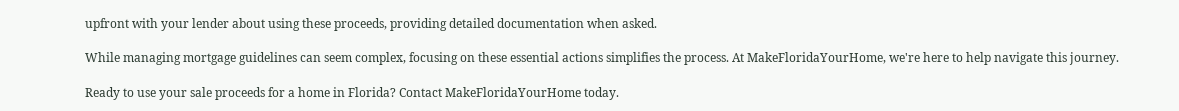upfront with your lender about using these proceeds, providing detailed documentation when asked.

While managing mortgage guidelines can seem complex, focusing on these essential actions simplifies the process. At MakeFloridaYourHome, we're here to help navigate this journey.

Ready to use your sale proceeds for a home in Florida? Contact MakeFloridaYourHome today.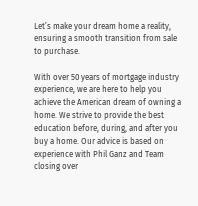Let’s make your dream home a reality, ensuring a smooth transition from sale to purchase.

With over 50 years of mortgage industry experience, we are here to help you achieve the American dream of owning a home. We strive to provide the best education before, during, and after you buy a home. Our advice is based on experience with Phil Ganz and Team closing over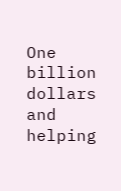One billion dollars and helping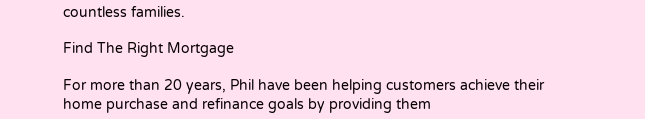countless families.

Find The Right Mortgage

For more than 20 years, Phil have been helping customers achieve their home purchase and refinance goals by providing them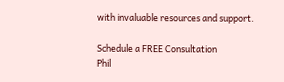with invaluable resources and support.

Schedule a FREE Consultation
Phil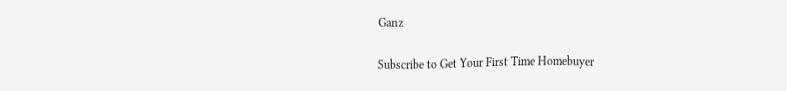Ganz

Subscribe to Get Your First Time Homebuyer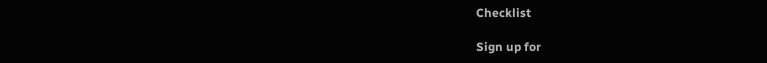Checklist

Sign up for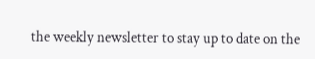the weekly newsletter to stay up to date on the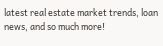latest real estate market trends, loan news, and so much more!